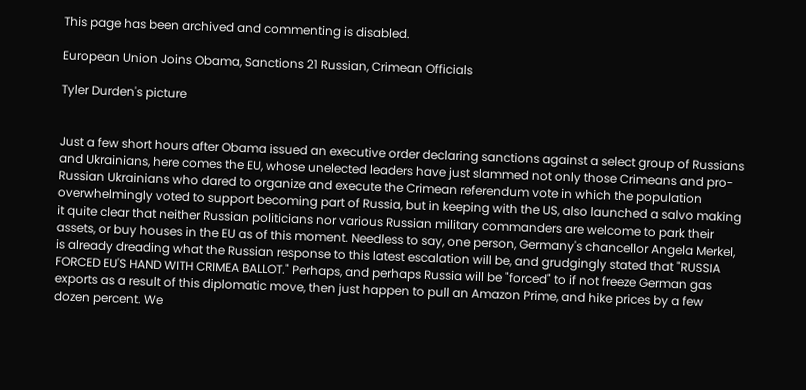This page has been archived and commenting is disabled.

European Union Joins Obama, Sanctions 21 Russian, Crimean Officials

Tyler Durden's picture


Just a few short hours after Obama issued an executive order declaring sanctions against a select group of Russians and Ukrainians, here comes the EU, whose unelected leaders have just slammed not only those Crimeans and pro-Russian Ukrainians who dared to organize and execute the Crimean referendum vote in which the population overwhelmingly voted to support becoming part of Russia, but in keeping with the US, also launched a salvo making it quite clear that neither Russian politicians nor various Russian military commanders are welcome to park their assets, or buy houses in the EU as of this moment. Needless to say, one person, Germany's chancellor Angela Merkel, is already dreading what the Russian response to this latest escalation will be, and grudgingly stated that "RUSSIA FORCED EU'S HAND WITH CRIMEA BALLOT." Perhaps, and perhaps Russia will be "forced" to if not freeze German gas exports as a result of this diplomatic move, then just happen to pull an Amazon Prime, and hike prices by a few dozen percent. We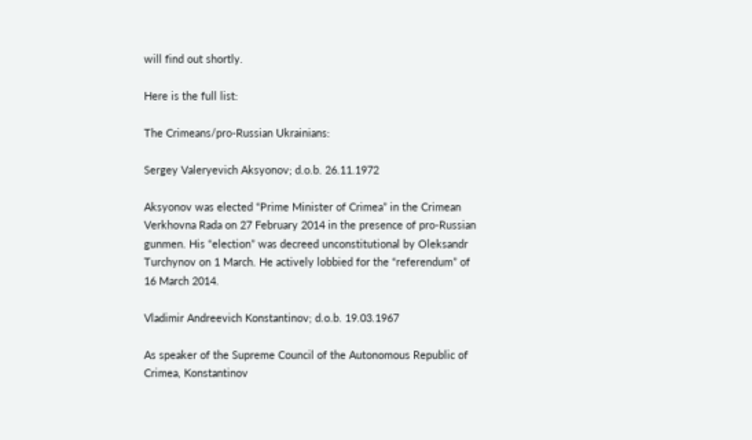will find out shortly.

Here is the full list:

The Crimeans/pro-Russian Ukrainians:

Sergey Valeryevich Aksyonov; d.o.b. 26.11.1972

Aksyonov was elected “Prime Minister of Crimea” in the Crimean Verkhovna Rada on 27 February 2014 in the presence of pro-Russian gunmen. His “election” was decreed unconstitutional by Oleksandr Turchynov on 1 March. He actively lobbied for the “referendum” of 16 March 2014.

Vladimir Andreevich Konstantinov; d.o.b. 19.03.1967

As speaker of the Supreme Council of the Autonomous Republic of Crimea, Konstantinov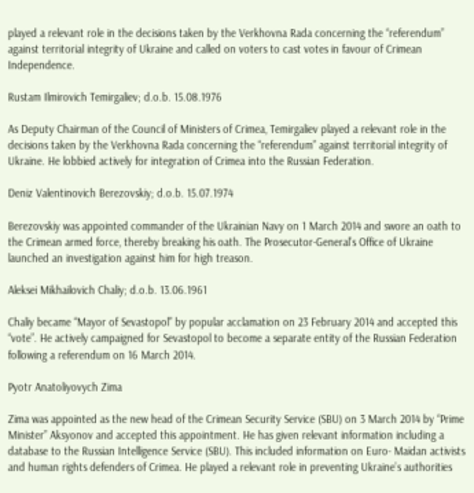played a relevant role in the decisions taken by the Verkhovna Rada concerning the “referendum” against territorial integrity of Ukraine and called on voters to cast votes in favour of Crimean Independence.

Rustam Ilmirovich Temirgaliev; d.o.b. 15.08.1976

As Deputy Chairman of the Council of Ministers of Crimea, Temirgaliev played a relevant role in the decisions taken by the Verkhovna Rada concerning the “referendum” against territorial integrity of Ukraine. He lobbied actively for integration of Crimea into the Russian Federation.

Deniz Valentinovich Berezovskiy; d.o.b. 15.07.1974

Berezovskiy was appointed commander of the Ukrainian Navy on 1 March 2014 and swore an oath to the Crimean armed force, thereby breaking his oath. The Prosecutor-General’s Office of Ukraine launched an investigation against him for high treason.

Aleksei Mikhailovich Chaliy; d.o.b. 13.06.1961

Chaliy became “Mayor of Sevastopol” by popular acclamation on 23 February 2014 and accepted this “vote”. He actively campaigned for Sevastopol to become a separate entity of the Russian Federation following a referendum on 16 March 2014.

Pyotr Anatoliyovych Zima

Zima was appointed as the new head of the Crimean Security Service (SBU) on 3 March 2014 by “Prime Minister” Aksyonov and accepted this appointment. He has given relevant information including a database to the Russian Intelligence Service (SBU). This included information on Euro- Maidan activists and human rights defenders of Crimea. He played a relevant role in preventing Ukraine’s authorities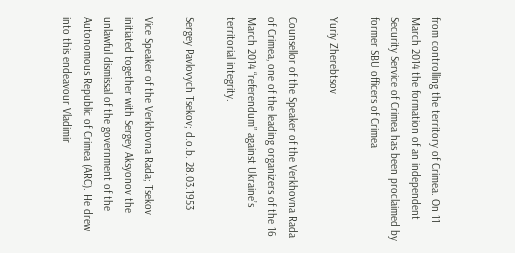from controlling the territory of Crimea. On 11 March 2014 the formation of an independent Security Service of Crimea has been proclaimed by former SBU officers of Crimea

Yuriy Zherebtsov

Counsellor of the Speaker of the Verkhovna Rada of Crimea, one of the leading organizers of the 16 March 2014 “referendum” against Ukraine’s territorial integrity.

Sergey Pavlovych Tsekov; d.o.b. 28.03.1953

Vice Speaker of the Verkhovna Rada; Tsekov initiated together with Sergey Aksyonov the unlawful dismissal of the government of the Autonomous Republic of Crimea (ARC). He drew into this endeavour Vladimir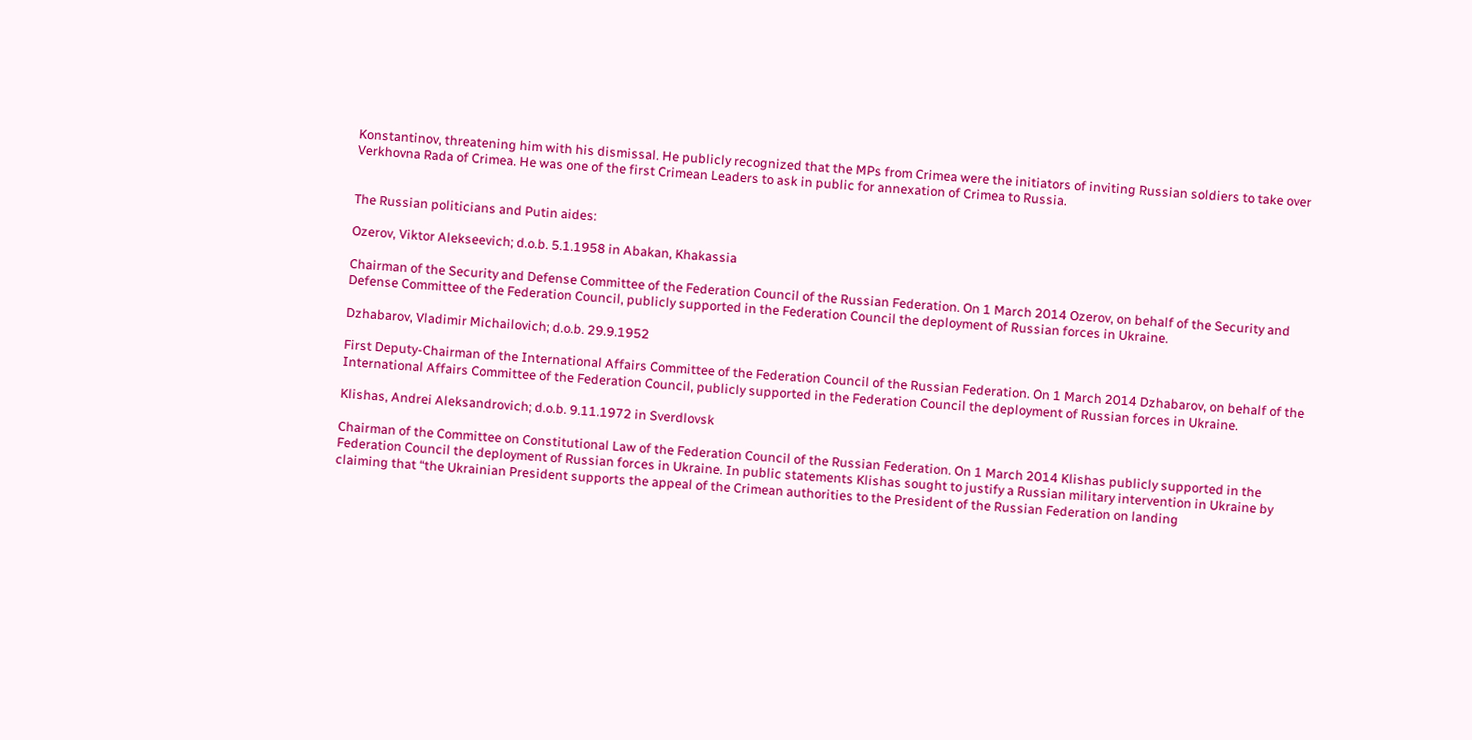Konstantinov, threatening him with his dismissal. He publicly recognized that the MPs from Crimea were the initiators of inviting Russian soldiers to take over Verkhovna Rada of Crimea. He was one of the first Crimean Leaders to ask in public for annexation of Crimea to Russia.


The Russian politicians and Putin aides:

Ozerov, Viktor Alekseevich; d.o.b. 5.1.1958 in Abakan, Khakassia

Chairman of the Security and Defense Committee of the Federation Council of the Russian Federation. On 1 March 2014 Ozerov, on behalf of the Security and Defense Committee of the Federation Council, publicly supported in the Federation Council the deployment of Russian forces in Ukraine.

Dzhabarov, Vladimir Michailovich; d.o.b. 29.9.1952

First Deputy-Chairman of the International Affairs Committee of the Federation Council of the Russian Federation. On 1 March 2014 Dzhabarov, on behalf of the International Affairs Committee of the Federation Council, publicly supported in the Federation Council the deployment of Russian forces in Ukraine.

Klishas, Andrei Aleksandrovich; d.o.b. 9.11.1972 in Sverdlovsk

Chairman of the Committee on Constitutional Law of the Federation Council of the Russian Federation. On 1 March 2014 Klishas publicly supported in the Federation Council the deployment of Russian forces in Ukraine. In public statements Klishas sought to justify a Russian military intervention in Ukraine by claiming that “the Ukrainian President supports the appeal of the Crimean authorities to the President of the Russian Federation on landing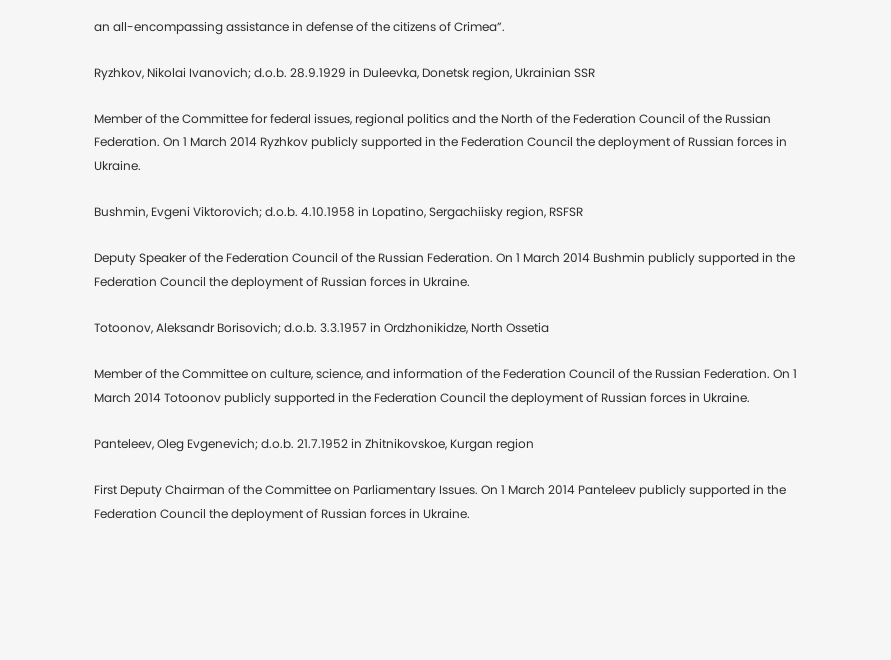an all-encompassing assistance in defense of the citizens of Crimea”.

Ryzhkov, Nikolai Ivanovich; d.o.b. 28.9.1929 in Duleevka, Donetsk region, Ukrainian SSR

Member of the Committee for federal issues, regional politics and the North of the Federation Council of the Russian Federation. On 1 March 2014 Ryzhkov publicly supported in the Federation Council the deployment of Russian forces in Ukraine.

Bushmin, Evgeni Viktorovich; d.o.b. 4.10.1958 in Lopatino, Sergachiisky region, RSFSR

Deputy Speaker of the Federation Council of the Russian Federation. On 1 March 2014 Bushmin publicly supported in the Federation Council the deployment of Russian forces in Ukraine.

Totoonov, Aleksandr Borisovich; d.o.b. 3.3.1957 in Ordzhonikidze, North Ossetia

Member of the Committee on culture, science, and information of the Federation Council of the Russian Federation. On 1 March 2014 Totoonov publicly supported in the Federation Council the deployment of Russian forces in Ukraine.

Panteleev, Oleg Evgenevich; d.o.b. 21.7.1952 in Zhitnikovskoe, Kurgan region

First Deputy Chairman of the Committee on Parliamentary Issues. On 1 March 2014 Panteleev publicly supported in the Federation Council the deployment of Russian forces in Ukraine.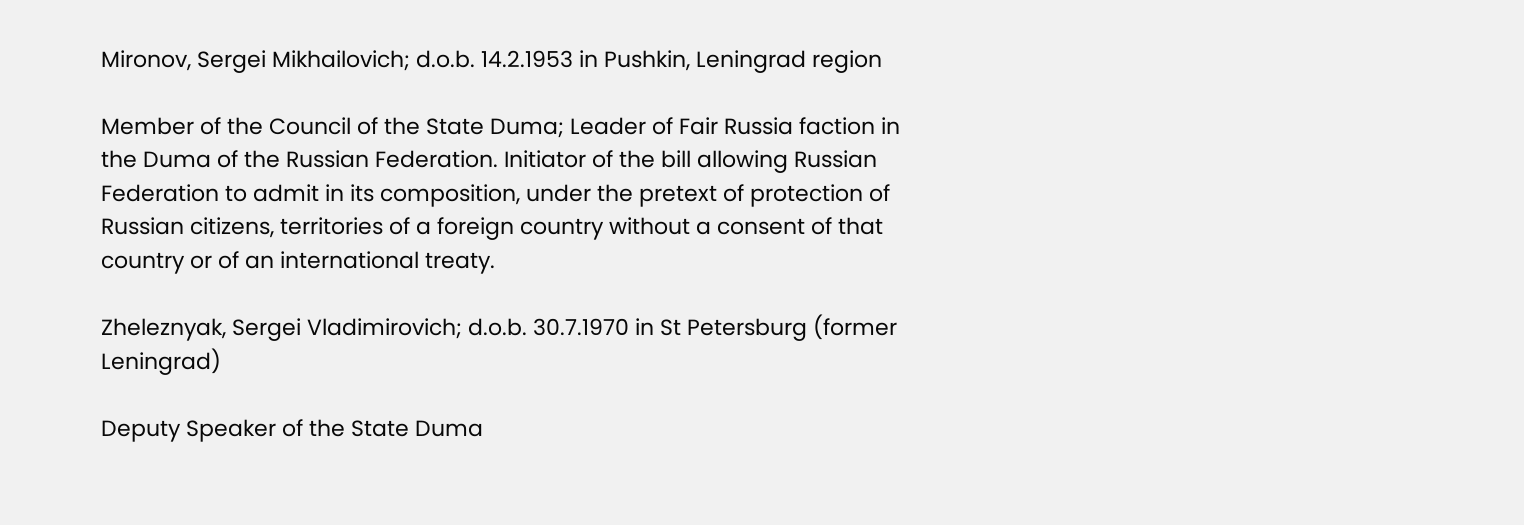Mironov, Sergei Mikhailovich; d.o.b. 14.2.1953 in Pushkin, Leningrad region

Member of the Council of the State Duma; Leader of Fair Russia faction in the Duma of the Russian Federation. Initiator of the bill allowing Russian Federation to admit in its composition, under the pretext of protection of Russian citizens, territories of a foreign country without a consent of that country or of an international treaty.

Zheleznyak, Sergei Vladimirovich; d.o.b. 30.7.1970 in St Petersburg (former Leningrad)

Deputy Speaker of the State Duma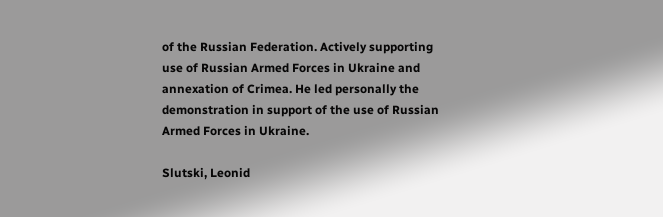of the Russian Federation. Actively supporting use of Russian Armed Forces in Ukraine and annexation of Crimea. He led personally the demonstration in support of the use of Russian Armed Forces in Ukraine.

Slutski, Leonid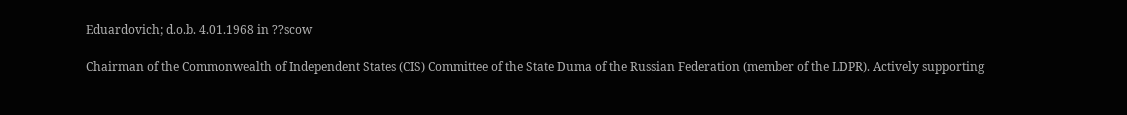Eduardovich; d.o.b. 4.01.1968 in ??scow

Chairman of the Commonwealth of Independent States (CIS) Committee of the State Duma of the Russian Federation (member of the LDPR). Actively supporting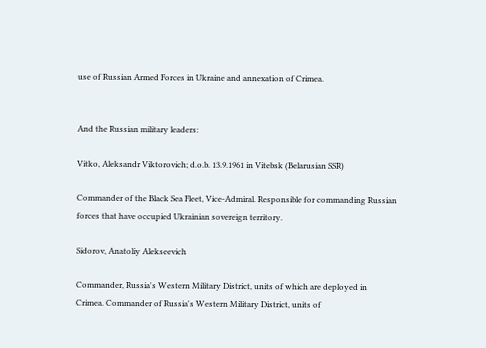use of Russian Armed Forces in Ukraine and annexation of Crimea.


And the Russian military leaders:

Vitko, Aleksandr Viktorovich; d.o.b. 13.9.1961 in Vitebsk (Belarusian SSR)

Commander of the Black Sea Fleet, Vice-Admiral. Responsible for commanding Russian forces that have occupied Ukrainian sovereign territory.

Sidorov, Anatoliy Alekseevich

Commander, Russia's Western Military District, units of which are deployed in Crimea. Commander of Russia's Western Military District, units of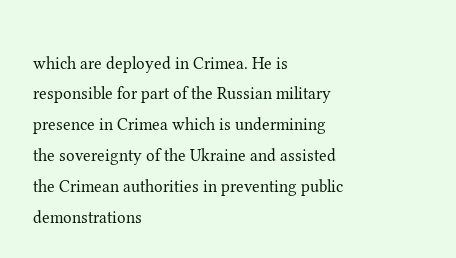which are deployed in Crimea. He is responsible for part of the Russian military presence in Crimea which is undermining the sovereignty of the Ukraine and assisted the Crimean authorities in preventing public demonstrations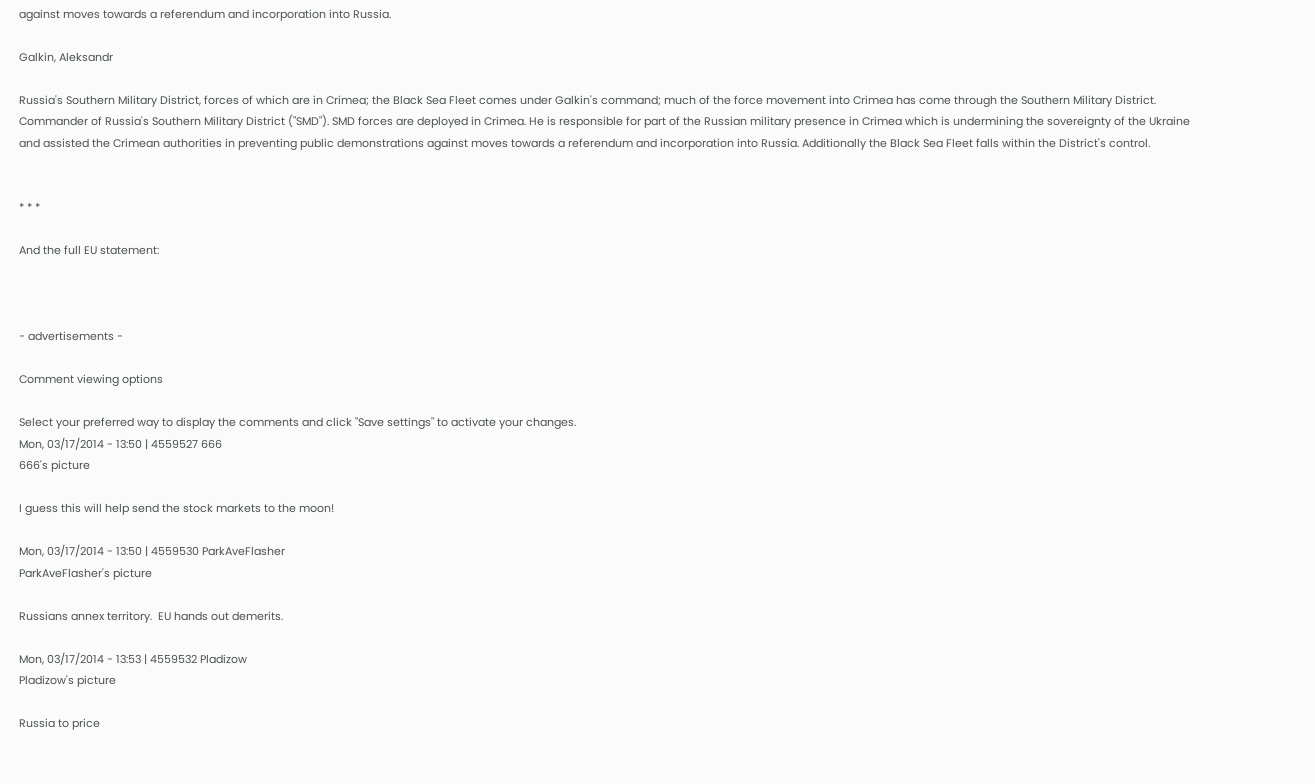against moves towards a referendum and incorporation into Russia.

Galkin, Aleksandr

Russia's Southern Military District, forces of which are in Crimea; the Black Sea Fleet comes under Galkin's command; much of the force movement into Crimea has come through the Southern Military District. Commander of Russia's Southern Military District ("SMD"). SMD forces are deployed in Crimea. He is responsible for part of the Russian military presence in Crimea which is undermining the sovereignty of the Ukraine and assisted the Crimean authorities in preventing public demonstrations against moves towards a referendum and incorporation into Russia. Additionally the Black Sea Fleet falls within the District's control.


* * *

And the full EU statement:



- advertisements -

Comment viewing options

Select your preferred way to display the comments and click "Save settings" to activate your changes.
Mon, 03/17/2014 - 13:50 | 4559527 666
666's picture

I guess this will help send the stock markets to the moon!

Mon, 03/17/2014 - 13:50 | 4559530 ParkAveFlasher
ParkAveFlasher's picture

Russians annex territory.  EU hands out demerits.

Mon, 03/17/2014 - 13:53 | 4559532 Pladizow
Pladizow's picture

Russia to price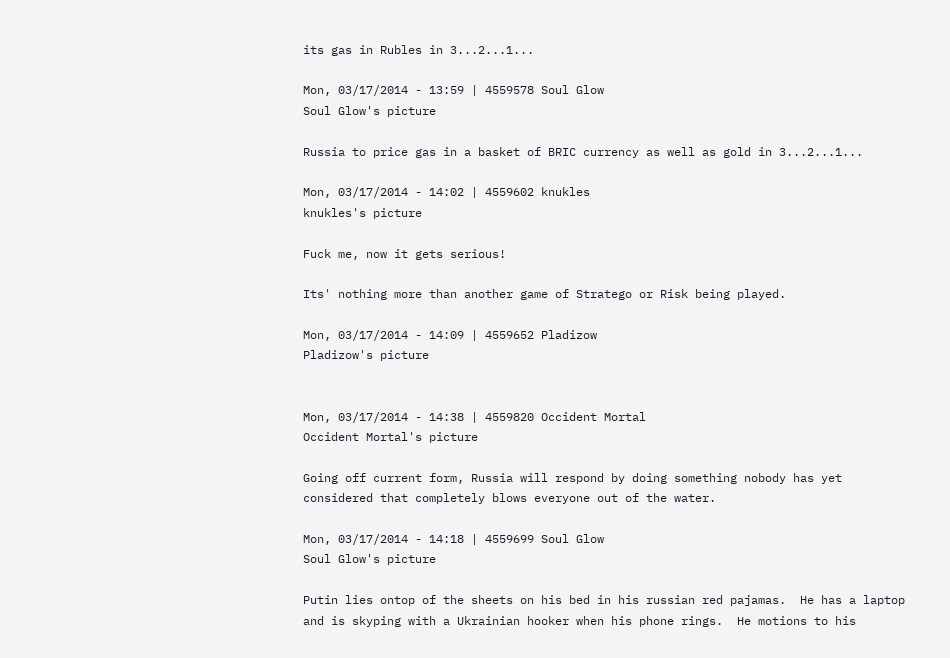its gas in Rubles in 3...2...1...

Mon, 03/17/2014 - 13:59 | 4559578 Soul Glow
Soul Glow's picture

Russia to price gas in a basket of BRIC currency as well as gold in 3...2...1...

Mon, 03/17/2014 - 14:02 | 4559602 knukles
knukles's picture

Fuck me, now it gets serious!

Its' nothing more than another game of Stratego or Risk being played.

Mon, 03/17/2014 - 14:09 | 4559652 Pladizow
Pladizow's picture


Mon, 03/17/2014 - 14:38 | 4559820 Occident Mortal
Occident Mortal's picture

Going off current form, Russia will respond by doing something nobody has yet considered that completely blows everyone out of the water.

Mon, 03/17/2014 - 14:18 | 4559699 Soul Glow
Soul Glow's picture

Putin lies ontop of the sheets on his bed in his russian red pajamas.  He has a laptop and is skyping with a Ukrainian hooker when his phone rings.  He motions to his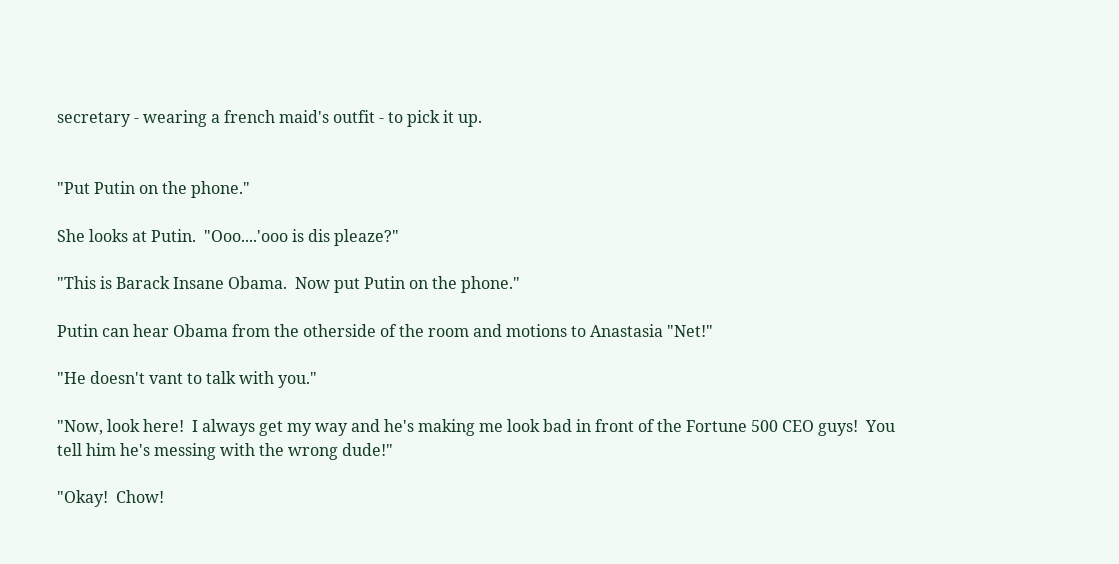secretary - wearing a french maid's outfit - to pick it up.


"Put Putin on the phone."

She looks at Putin.  "Ooo....'ooo is dis pleaze?"

"This is Barack Insane Obama.  Now put Putin on the phone."

Putin can hear Obama from the otherside of the room and motions to Anastasia "Net!"

"He doesn't vant to talk with you."

"Now, look here!  I always get my way and he's making me look bad in front of the Fortune 500 CEO guys!  You tell him he's messing with the wrong dude!"

"Okay!  Chow!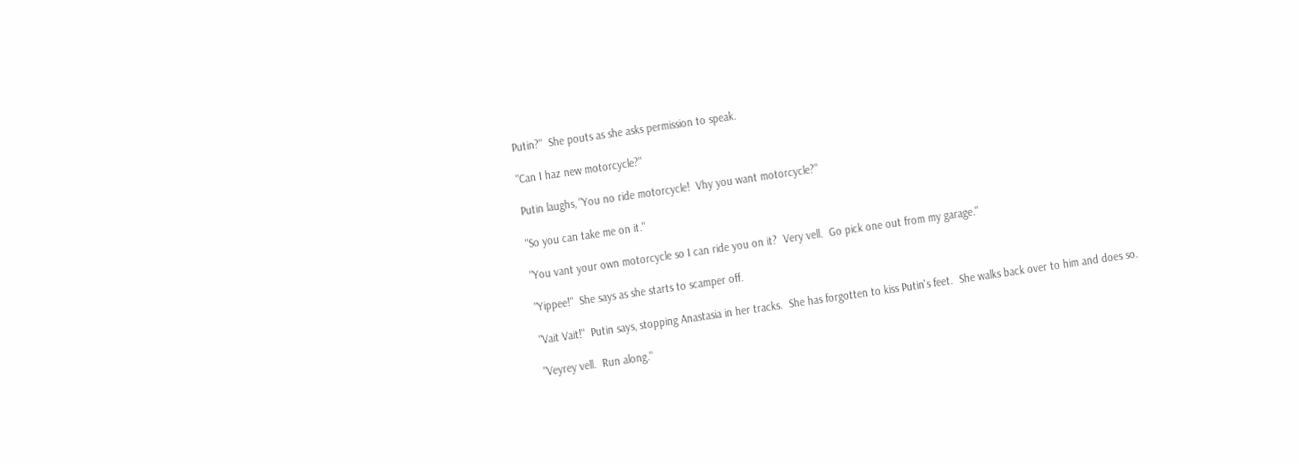Putin?"  She pouts as she asks permission to speak.

"Can I haz new motorcycle?"

Putin laughs, "You no ride motorcycle!  Vhy you want motorcycle?"

"So you can take me on it."

"You vant your own motorcycle so I can ride you on it?  Very vell.  Go pick one out from my garage."

"Yippee!"  She says as she starts to scamper off.

"Vait Vait!"  Putin says, stopping Anastasia in her tracks.  She has forgotten to kiss Putin's feet.  She walks back over to him and does so.

"Veyrey vell.  Run along."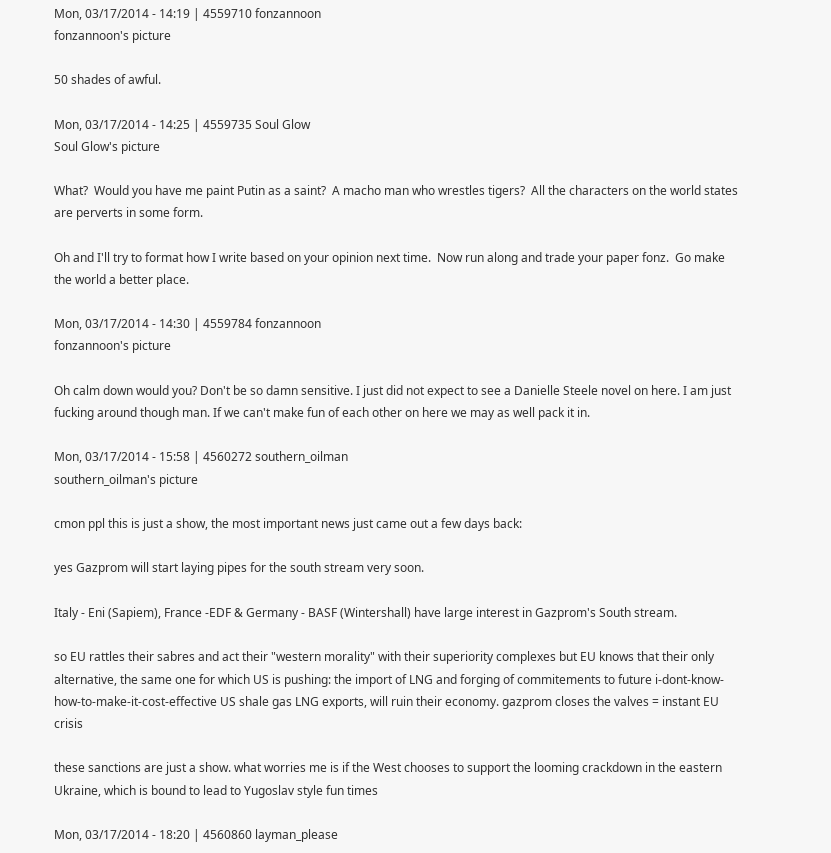Mon, 03/17/2014 - 14:19 | 4559710 fonzannoon
fonzannoon's picture

50 shades of awful.

Mon, 03/17/2014 - 14:25 | 4559735 Soul Glow
Soul Glow's picture

What?  Would you have me paint Putin as a saint?  A macho man who wrestles tigers?  All the characters on the world states are perverts in some form.

Oh and I'll try to format how I write based on your opinion next time.  Now run along and trade your paper fonz.  Go make the world a better place.

Mon, 03/17/2014 - 14:30 | 4559784 fonzannoon
fonzannoon's picture

Oh calm down would you? Don't be so damn sensitive. I just did not expect to see a Danielle Steele novel on here. I am just fucking around though man. If we can't make fun of each other on here we may as well pack it in.

Mon, 03/17/2014 - 15:58 | 4560272 southern_oilman
southern_oilman's picture

cmon ppl this is just a show, the most important news just came out a few days back:

yes Gazprom will start laying pipes for the south stream very soon.

Italy - Eni (Sapiem), France -EDF & Germany - BASF (Wintershall) have large interest in Gazprom's South stream.

so EU rattles their sabres and act their "western morality" with their superiority complexes but EU knows that their only alternative, the same one for which US is pushing: the import of LNG and forging of commitements to future i-dont-know-how-to-make-it-cost-effective US shale gas LNG exports, will ruin their economy. gazprom closes the valves = instant EU crisis

these sanctions are just a show. what worries me is if the West chooses to support the looming crackdown in the eastern Ukraine, which is bound to lead to Yugoslav style fun times

Mon, 03/17/2014 - 18:20 | 4560860 layman_please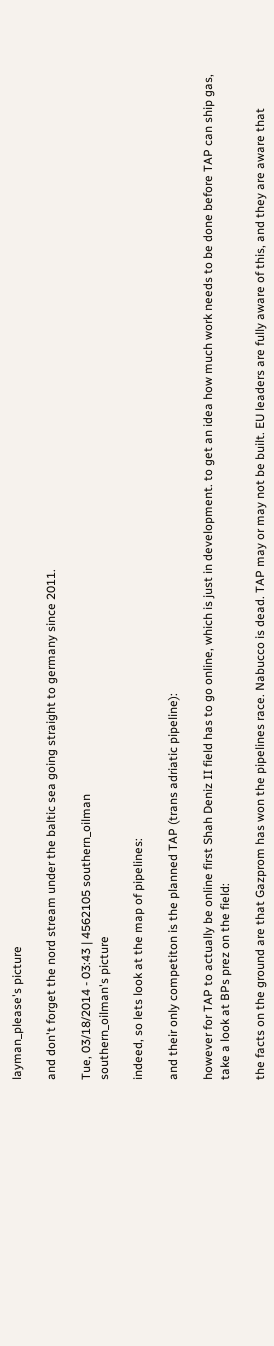layman_please's picture

and don't forget the nord stream under the baltic sea going straight to germany since 2011.

Tue, 03/18/2014 - 03:43 | 4562105 southern_oilman
southern_oilman's picture

indeed, so lets look at the map of pipelines:

and their only competiton is the planned TAP (trans adriatic pipeline):

however for TAP to actually be online first Shah Deniz II field has to go online, which is just in development. to get an idea how much work needs to be done before TAP can ship gas, take a look at BPs prez on the field:

the facts on the ground are that Gazprom has won the pipelines race. Nabucco is dead. TAP may or may not be built. EU leaders are fully aware of this, and they are aware that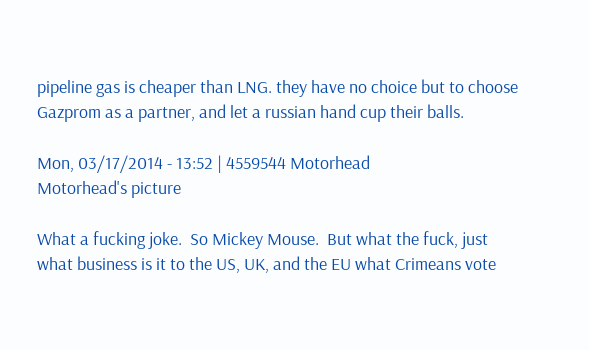pipeline gas is cheaper than LNG. they have no choice but to choose Gazprom as a partner, and let a russian hand cup their balls.

Mon, 03/17/2014 - 13:52 | 4559544 Motorhead
Motorhead's picture

What a fucking joke.  So Mickey Mouse.  But what the fuck, just what business is it to the US, UK, and the EU what Crimeans vote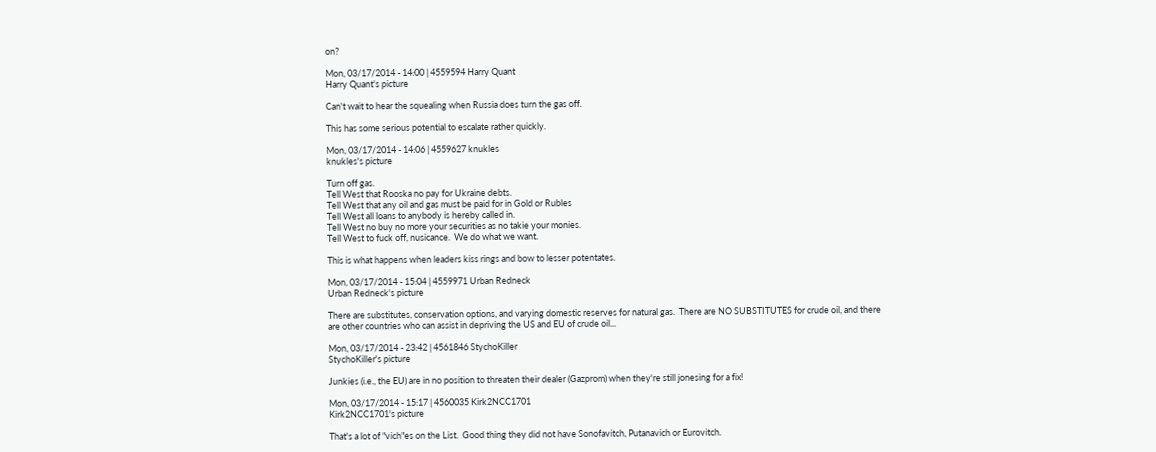on?

Mon, 03/17/2014 - 14:00 | 4559594 Harry Quant
Harry Quant's picture

Can't wait to hear the squealing when Russia does turn the gas off.

This has some serious potential to escalate rather quickly.

Mon, 03/17/2014 - 14:06 | 4559627 knukles
knukles's picture

Turn off gas.
Tell West that Rooska no pay for Ukraine debts.
Tell West that any oil and gas must be paid for in Gold or Rubles
Tell West all loans to anybody is hereby called in.
Tell West no buy no more your securities as no takie your monies.
Tell West to fuck off, nusicance.  We do what we want.

This is what happens when leaders kiss rings and bow to lesser potentates.

Mon, 03/17/2014 - 15:04 | 4559971 Urban Redneck
Urban Redneck's picture

There are substitutes, conservation options, and varying domestic reserves for natural gas.  There are NO SUBSTITUTES for crude oil, and there are other countries who can assist in depriving the US and EU of crude oil...

Mon, 03/17/2014 - 23:42 | 4561846 StychoKiller
StychoKiller's picture

Junkies (i.e., the EU) are in no position to threaten their dealer (Gazprom) when they're still jonesing for a fix!

Mon, 03/17/2014 - 15:17 | 4560035 Kirk2NCC1701
Kirk2NCC1701's picture

That's a lot of "vich"es on the List.  Good thing they did not have Sonofavitch, Putanavich or Eurovitch.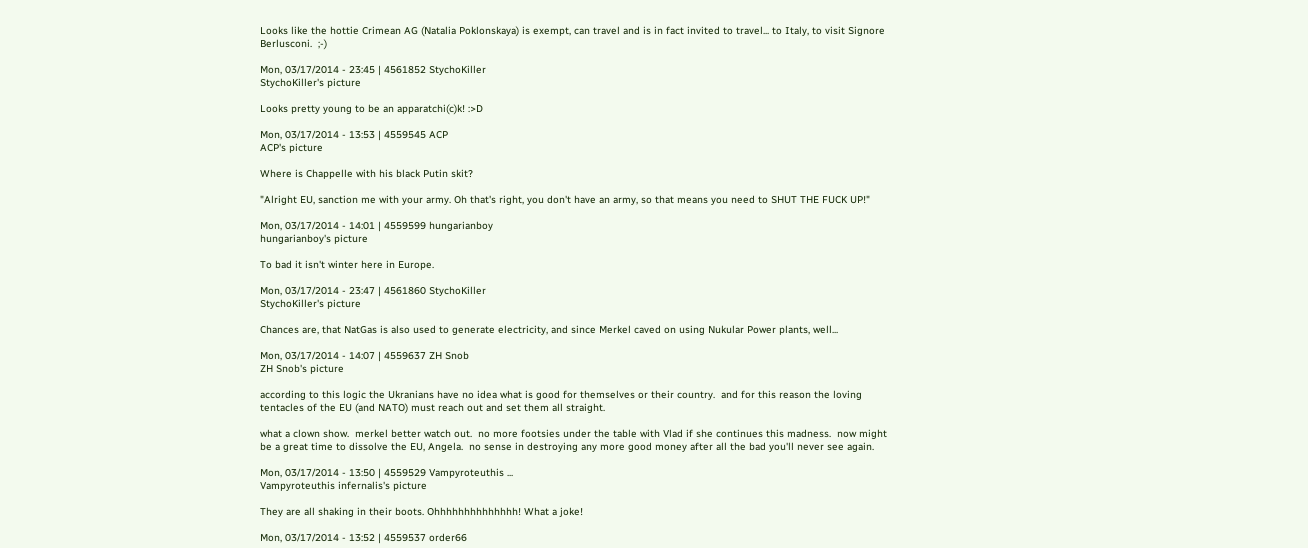Looks like the hottie Crimean AG (Natalia Poklonskaya) is exempt, can travel and is in fact invited to travel... to Italy, to visit Signore Berlusconi.  ;-)

Mon, 03/17/2014 - 23:45 | 4561852 StychoKiller
StychoKiller's picture

Looks pretty young to be an apparatchi(c)k! :>D

Mon, 03/17/2014 - 13:53 | 4559545 ACP
ACP's picture

Where is Chappelle with his black Putin skit?

"Alright EU, sanction me with your army. Oh that's right, you don't have an army, so that means you need to SHUT THE FUCK UP!"

Mon, 03/17/2014 - 14:01 | 4559599 hungarianboy
hungarianboy's picture

To bad it isn't winter here in Europe.

Mon, 03/17/2014 - 23:47 | 4561860 StychoKiller
StychoKiller's picture

Chances are, that NatGas is also used to generate electricity, and since Merkel caved on using Nukular Power plants, well...

Mon, 03/17/2014 - 14:07 | 4559637 ZH Snob
ZH Snob's picture

according to this logic the Ukranians have no idea what is good for themselves or their country.  and for this reason the loving tentacles of the EU (and NATO) must reach out and set them all straight.

what a clown show.  merkel better watch out.  no more footsies under the table with Vlad if she continues this madness.  now might be a great time to dissolve the EU, Angela.  no sense in destroying any more good money after all the bad you'll never see again.

Mon, 03/17/2014 - 13:50 | 4559529 Vampyroteuthis ...
Vampyroteuthis infernalis's picture

They are all shaking in their boots. Ohhhhhhhhhhhhhh! What a joke!

Mon, 03/17/2014 - 13:52 | 4559537 order66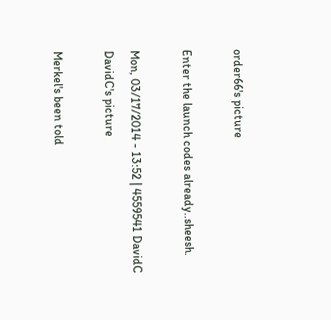order66's picture

Enter the launch codes already..sheesh.

Mon, 03/17/2014 - 13:52 | 4559541 DavidC
DavidC's picture

Merkel's been told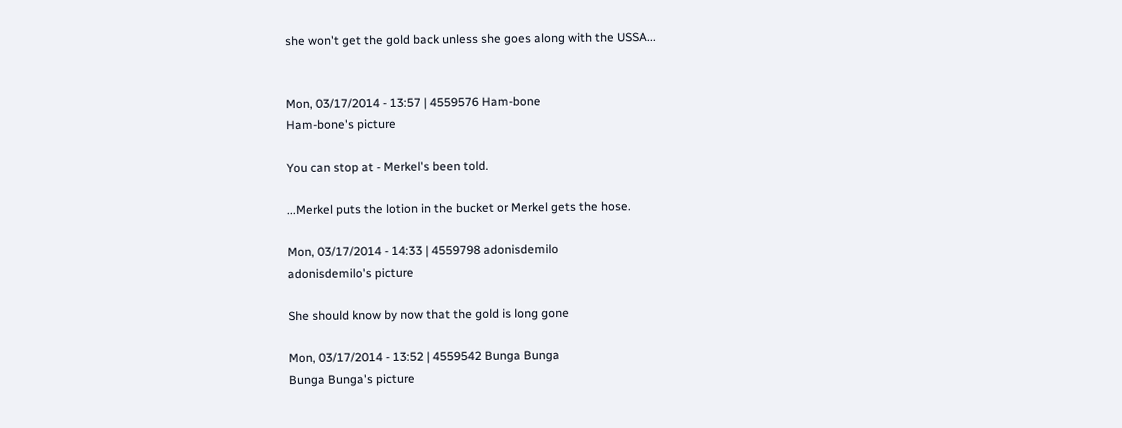she won't get the gold back unless she goes along with the USSA...


Mon, 03/17/2014 - 13:57 | 4559576 Ham-bone
Ham-bone's picture

You can stop at - Merkel's been told.

...Merkel puts the lotion in the bucket or Merkel gets the hose.

Mon, 03/17/2014 - 14:33 | 4559798 adonisdemilo
adonisdemilo's picture

She should know by now that the gold is long gone

Mon, 03/17/2014 - 13:52 | 4559542 Bunga Bunga
Bunga Bunga's picture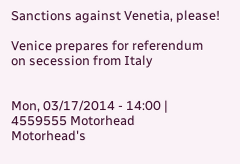Sanctions against Venetia, please!

Venice prepares for referendum on secession from Italy


Mon, 03/17/2014 - 14:00 | 4559555 Motorhead
Motorhead's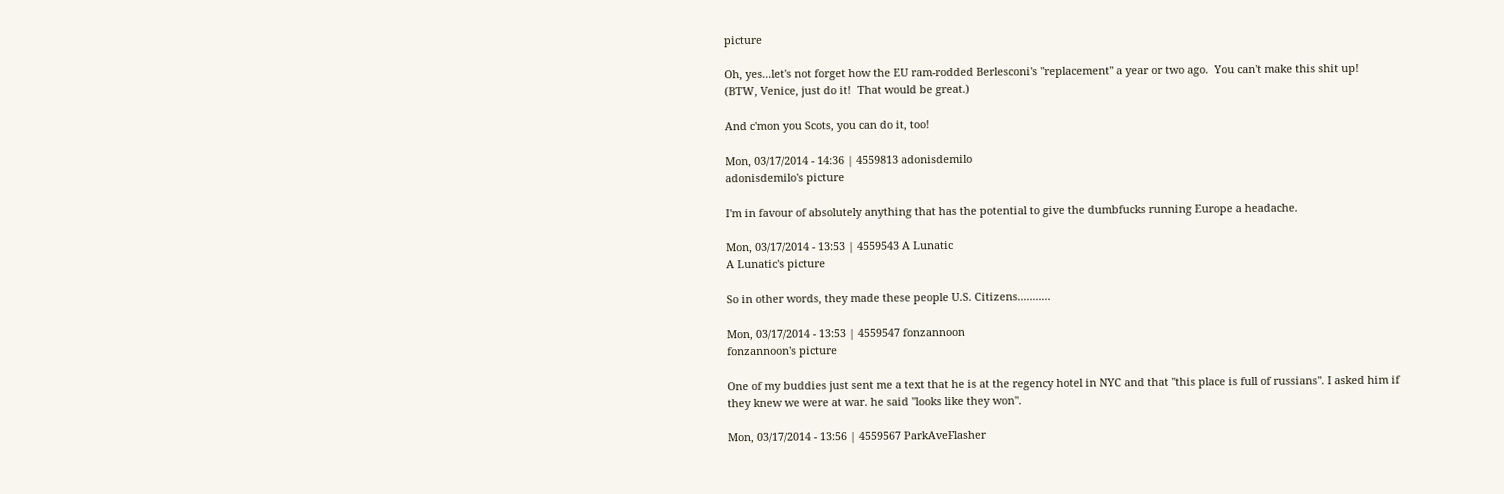picture

Oh, yes...let's not forget how the EU ram-rodded Berlesconi's "replacement" a year or two ago.  You can't make this shit up!  (BTW, Venice, just do it!  That would be great.)

And c'mon you Scots, you can do it, too!

Mon, 03/17/2014 - 14:36 | 4559813 adonisdemilo
adonisdemilo's picture

I'm in favour of absolutely anything that has the potential to give the dumbfucks running Europe a headache.

Mon, 03/17/2014 - 13:53 | 4559543 A Lunatic
A Lunatic's picture

So in other words, they made these people U.S. Citizens...........

Mon, 03/17/2014 - 13:53 | 4559547 fonzannoon
fonzannoon's picture

One of my buddies just sent me a text that he is at the regency hotel in NYC and that "this place is full of russians". I asked him if they knew we were at war. he said "looks like they won".

Mon, 03/17/2014 - 13:56 | 4559567 ParkAveFlasher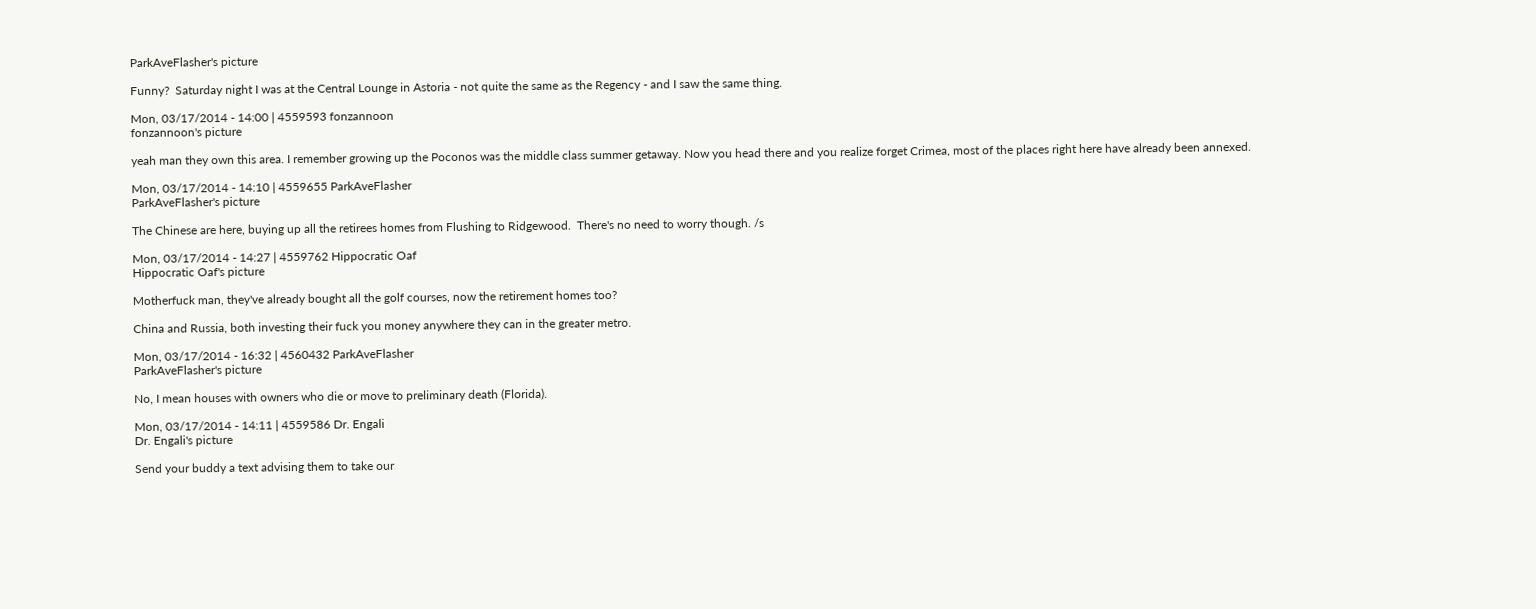ParkAveFlasher's picture

Funny?  Saturday night I was at the Central Lounge in Astoria - not quite the same as the Regency - and I saw the same thing.

Mon, 03/17/2014 - 14:00 | 4559593 fonzannoon
fonzannoon's picture

yeah man they own this area. I remember growing up the Poconos was the middle class summer getaway. Now you head there and you realize forget Crimea, most of the places right here have already been annexed.

Mon, 03/17/2014 - 14:10 | 4559655 ParkAveFlasher
ParkAveFlasher's picture

The Chinese are here, buying up all the retirees homes from Flushing to Ridgewood.  There's no need to worry though. /s

Mon, 03/17/2014 - 14:27 | 4559762 Hippocratic Oaf
Hippocratic Oaf's picture

Motherfuck man, they've already bought all the golf courses, now the retirement homes too?

China and Russia, both investing their fuck you money anywhere they can in the greater metro.

Mon, 03/17/2014 - 16:32 | 4560432 ParkAveFlasher
ParkAveFlasher's picture

No, I mean houses with owners who die or move to preliminary death (Florida).

Mon, 03/17/2014 - 14:11 | 4559586 Dr. Engali
Dr. Engali's picture

Send your buddy a text advising them to take our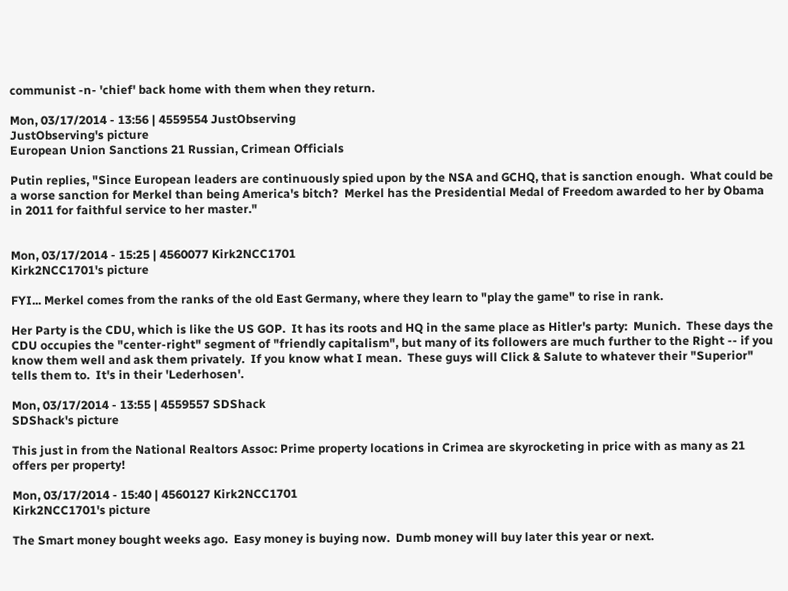communist -n- 'chief' back home with them when they return.

Mon, 03/17/2014 - 13:56 | 4559554 JustObserving
JustObserving's picture
European Union Sanctions 21 Russian, Crimean Officials

Putin replies, "Since European leaders are continuously spied upon by the NSA and GCHQ, that is sanction enough.  What could be a worse sanction for Merkel than being America's bitch?  Merkel has the Presidential Medal of Freedom awarded to her by Obama in 2011 for faithful service to her master."


Mon, 03/17/2014 - 15:25 | 4560077 Kirk2NCC1701
Kirk2NCC1701's picture

FYI... Merkel comes from the ranks of the old East Germany, where they learn to "play the game" to rise in rank.

Her Party is the CDU, which is like the US GOP.  It has its roots and HQ in the same place as Hitler's party:  Munich.  These days the CDU occupies the "center-right" segment of "friendly capitalism", but many of its followers are much further to the Right -- if you know them well and ask them privately.  If you know what I mean.  These guys will Click & Salute to whatever their "Superior" tells them to.  It's in their 'Lederhosen'.

Mon, 03/17/2014 - 13:55 | 4559557 SDShack
SDShack's picture

This just in from the National Realtors Assoc: Prime property locations in Crimea are skyrocketing in price with as many as 21 offers per property!

Mon, 03/17/2014 - 15:40 | 4560127 Kirk2NCC1701
Kirk2NCC1701's picture

The Smart money bought weeks ago.  Easy money is buying now.  Dumb money will buy later this year or next.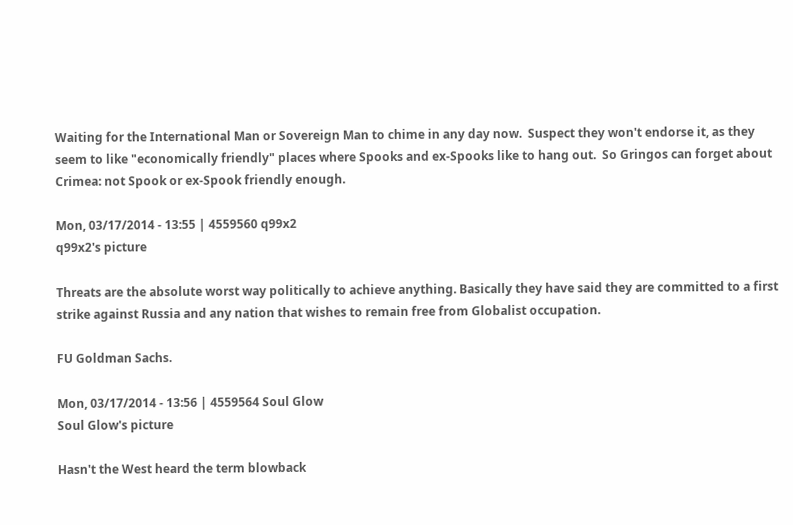Waiting for the International Man or Sovereign Man to chime in any day now.  Suspect they won't endorse it, as they seem to like "economically friendly" places where Spooks and ex-Spooks like to hang out.  So Gringos can forget about Crimea: not Spook or ex-Spook friendly enough.

Mon, 03/17/2014 - 13:55 | 4559560 q99x2
q99x2's picture

Threats are the absolute worst way politically to achieve anything. Basically they have said they are committed to a first strike against Russia and any nation that wishes to remain free from Globalist occupation.

FU Goldman Sachs.

Mon, 03/17/2014 - 13:56 | 4559564 Soul Glow
Soul Glow's picture

Hasn't the West heard the term blowback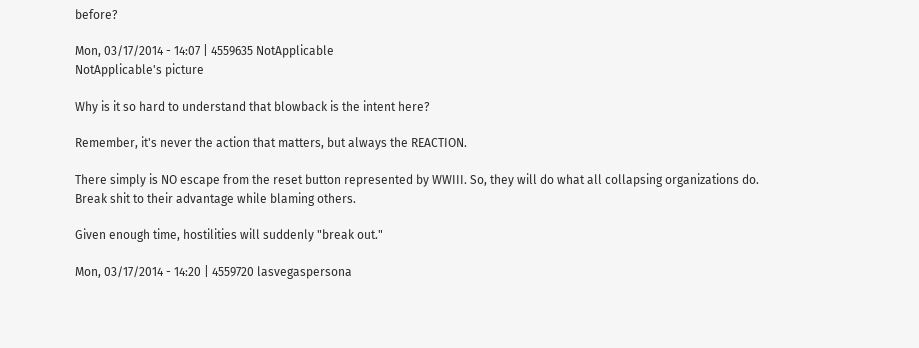before?

Mon, 03/17/2014 - 14:07 | 4559635 NotApplicable
NotApplicable's picture

Why is it so hard to understand that blowback is the intent here?

Remember, it's never the action that matters, but always the REACTION.

There simply is NO escape from the reset button represented by WWIII. So, they will do what all collapsing organizations do. Break shit to their advantage while blaming others.

Given enough time, hostilities will suddenly "break out."

Mon, 03/17/2014 - 14:20 | 4559720 lasvegaspersona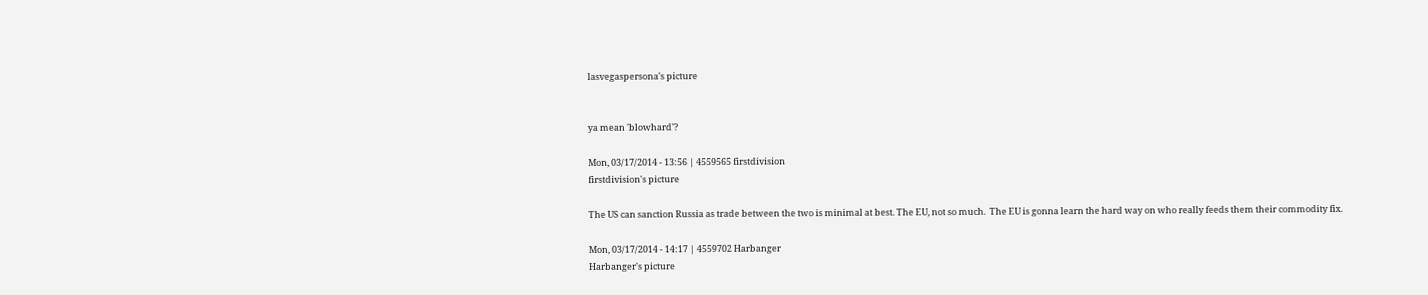lasvegaspersona's picture


ya mean 'blowhard'?

Mon, 03/17/2014 - 13:56 | 4559565 firstdivision
firstdivision's picture

The US can sanction Russia as trade between the two is minimal at best. The EU, not so much.  The EU is gonna learn the hard way on who really feeds them their commodity fix.

Mon, 03/17/2014 - 14:17 | 4559702 Harbanger
Harbanger's picture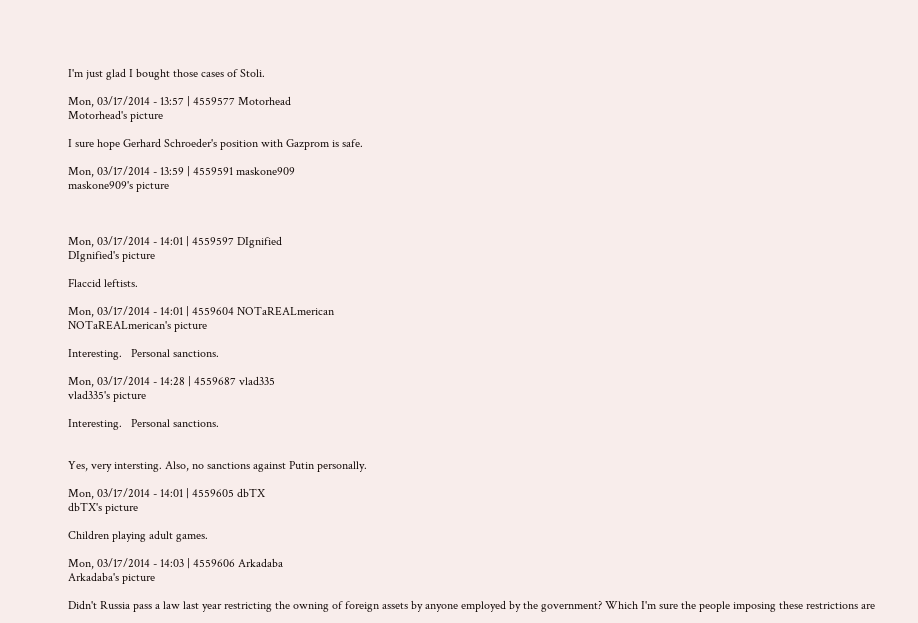I'm just glad I bought those cases of Stoli.

Mon, 03/17/2014 - 13:57 | 4559577 Motorhead
Motorhead's picture

I sure hope Gerhard Schroeder's position with Gazprom is safe.

Mon, 03/17/2014 - 13:59 | 4559591 maskone909
maskone909's picture



Mon, 03/17/2014 - 14:01 | 4559597 DIgnified
DIgnified's picture

Flaccid leftists.

Mon, 03/17/2014 - 14:01 | 4559604 NOTaREALmerican
NOTaREALmerican's picture

Interesting.   Personal sanctions.

Mon, 03/17/2014 - 14:28 | 4559687 vlad335
vlad335's picture

Interesting.   Personal sanctions.


Yes, very intersting. Also, no sanctions against Putin personally.

Mon, 03/17/2014 - 14:01 | 4559605 dbTX
dbTX's picture

Children playing adult games.

Mon, 03/17/2014 - 14:03 | 4559606 Arkadaba
Arkadaba's picture

Didn't Russia pass a law last year restricting the owning of foreign assets by anyone employed by the government? Which I'm sure the people imposing these restrictions are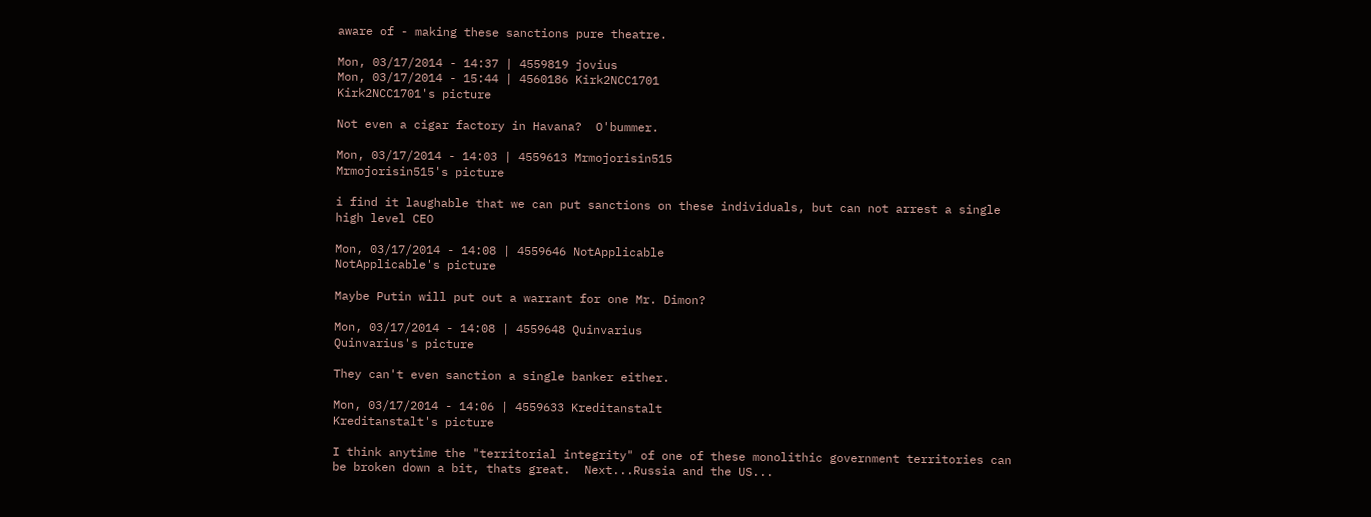aware of - making these sanctions pure theatre.

Mon, 03/17/2014 - 14:37 | 4559819 jovius
Mon, 03/17/2014 - 15:44 | 4560186 Kirk2NCC1701
Kirk2NCC1701's picture

Not even a cigar factory in Havana?  O'bummer.

Mon, 03/17/2014 - 14:03 | 4559613 Mrmojorisin515
Mrmojorisin515's picture

i find it laughable that we can put sanctions on these individuals, but can not arrest a single high level CEO

Mon, 03/17/2014 - 14:08 | 4559646 NotApplicable
NotApplicable's picture

Maybe Putin will put out a warrant for one Mr. Dimon?

Mon, 03/17/2014 - 14:08 | 4559648 Quinvarius
Quinvarius's picture

They can't even sanction a single banker either.

Mon, 03/17/2014 - 14:06 | 4559633 Kreditanstalt
Kreditanstalt's picture

I think anytime the "territorial integrity" of one of these monolithic government territories can be broken down a bit, thats great.  Next...Russia and the US...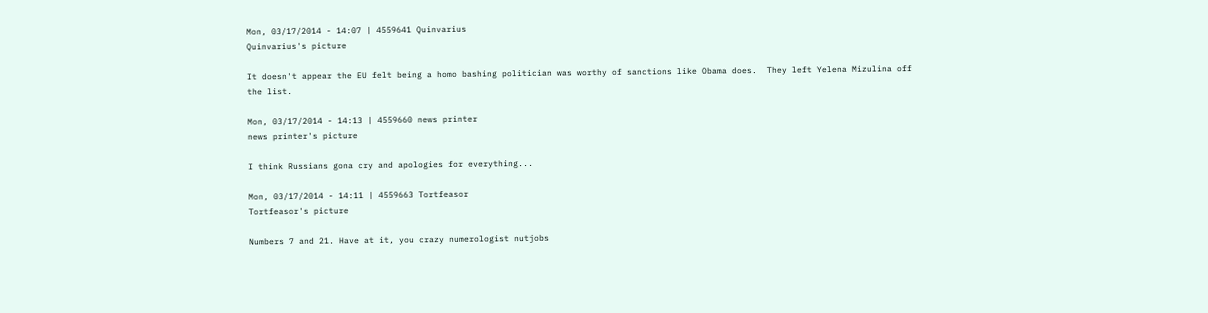Mon, 03/17/2014 - 14:07 | 4559641 Quinvarius
Quinvarius's picture

It doesn't appear the EU felt being a homo bashing politician was worthy of sanctions like Obama does.  They left Yelena Mizulina off the list.

Mon, 03/17/2014 - 14:13 | 4559660 news printer
news printer's picture

I think Russians gona cry and apologies for everything...

Mon, 03/17/2014 - 14:11 | 4559663 Tortfeasor
Tortfeasor's picture

Numbers 7 and 21. Have at it, you crazy numerologist nutjobs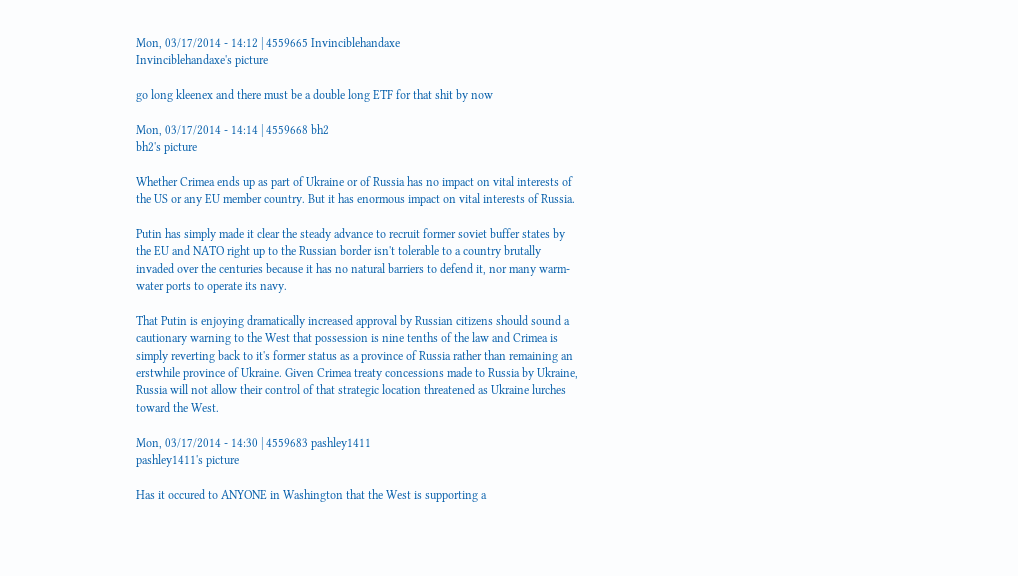Mon, 03/17/2014 - 14:12 | 4559665 Invinciblehandaxe
Invinciblehandaxe's picture

go long kleenex and there must be a double long ETF for that shit by now

Mon, 03/17/2014 - 14:14 | 4559668 bh2
bh2's picture

Whether Crimea ends up as part of Ukraine or of Russia has no impact on vital interests of the US or any EU member country. But it has enormous impact on vital interests of Russia.

Putin has simply made it clear the steady advance to recruit former soviet buffer states by the EU and NATO right up to the Russian border isn't tolerable to a country brutally invaded over the centuries because it has no natural barriers to defend it, nor many warm-water ports to operate its navy.

That Putin is enjoying dramatically increased approval by Russian citizens should sound a cautionary warning to the West that possession is nine tenths of the law and Crimea is simply reverting back to it's former status as a province of Russia rather than remaining an erstwhile province of Ukraine. Given Crimea treaty concessions made to Russia by Ukraine, Russia will not allow their control of that strategic location threatened as Ukraine lurches toward the West.

Mon, 03/17/2014 - 14:30 | 4559683 pashley1411
pashley1411's picture

Has it occured to ANYONE in Washington that the West is supporting a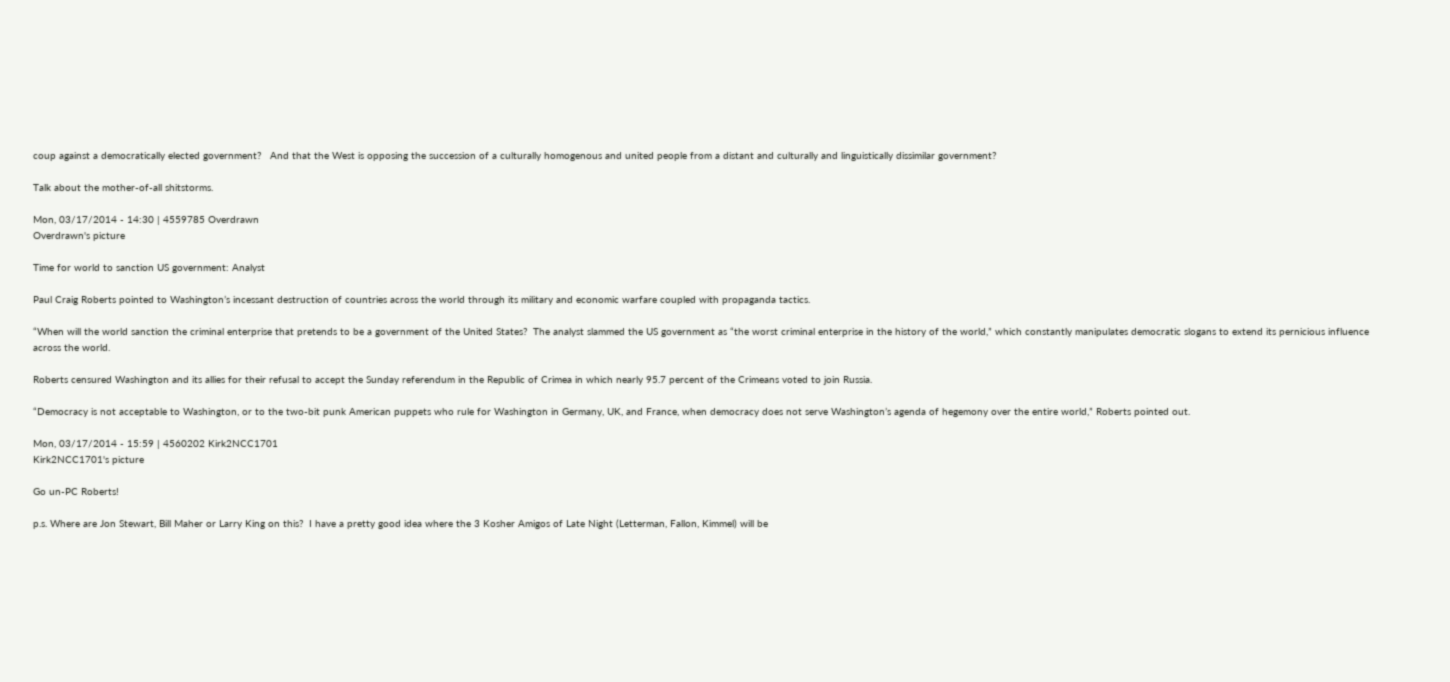coup against a democratically elected government?   And that the West is opposing the succession of a culturally homogenous and united people from a distant and culturally and linguistically dissimilar government?

Talk about the mother-of-all shitstorms.

Mon, 03/17/2014 - 14:30 | 4559785 Overdrawn
Overdrawn's picture

Time for world to sanction US government: Analyst

Paul Craig Roberts pointed to Washington’s incessant destruction of countries across the world through its military and economic warfare coupled with propaganda tactics.

“When will the world sanction the criminal enterprise that pretends to be a government of the United States?  The analyst slammed the US government as “the worst criminal enterprise in the history of the world,” which constantly manipulates democratic slogans to extend its pernicious influence across the world.

Roberts censured Washington and its allies for their refusal to accept the Sunday referendum in the Republic of Crimea in which nearly 95.7 percent of the Crimeans voted to join Russia.

“Democracy is not acceptable to Washington, or to the two-bit punk American puppets who rule for Washington in Germany, UK, and France, when democracy does not serve Washington’s agenda of hegemony over the entire world,” Roberts pointed out.

Mon, 03/17/2014 - 15:59 | 4560202 Kirk2NCC1701
Kirk2NCC1701's picture

Go un-PC Roberts!

p.s. Where are Jon Stewart, Bill Maher or Larry King on this?  I have a pretty good idea where the 3 Kosher Amigos of Late Night (Letterman, Fallon, Kimmel) will be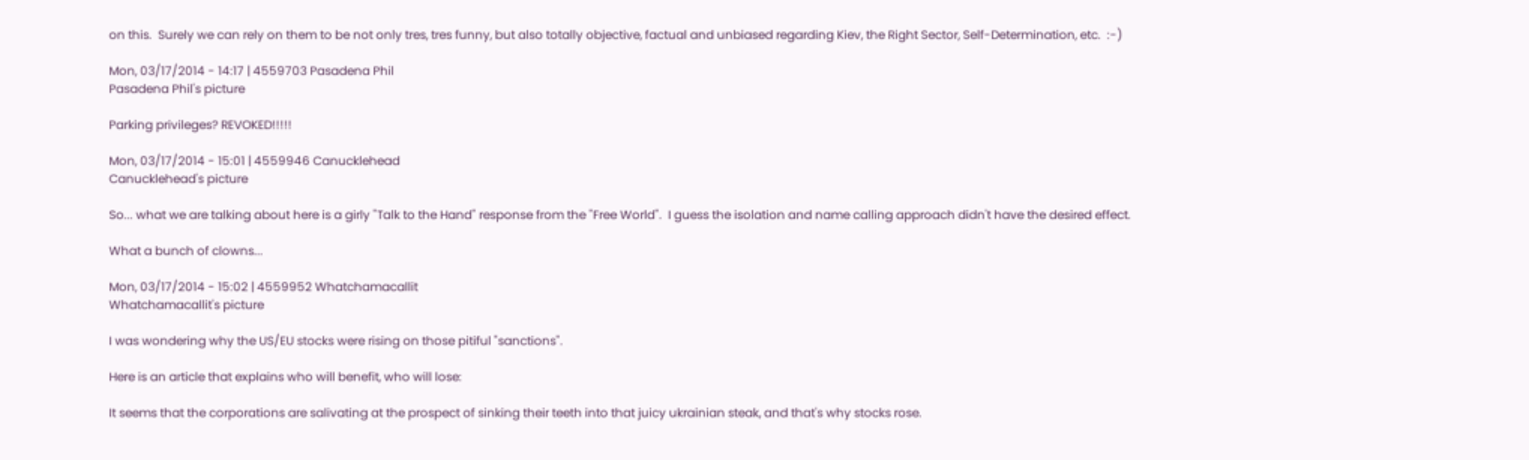on this.  Surely we can rely on them to be not only tres, tres funny, but also totally objective, factual and unbiased regarding Kiev, the Right Sector, Self-Determination, etc.  :-)

Mon, 03/17/2014 - 14:17 | 4559703 Pasadena Phil
Pasadena Phil's picture

Parking privileges? REVOKED!!!!!

Mon, 03/17/2014 - 15:01 | 4559946 Canucklehead
Canucklehead's picture

So... what we are talking about here is a girly "Talk to the Hand" response from the "Free World".  I guess the isolation and name calling approach didn't have the desired effect.

What a bunch of clowns...

Mon, 03/17/2014 - 15:02 | 4559952 Whatchamacallit
Whatchamacallit's picture

I was wondering why the US/EU stocks were rising on those pitiful "sanctions".

Here is an article that explains who will benefit, who will lose:

It seems that the corporations are salivating at the prospect of sinking their teeth into that juicy ukrainian steak, and that's why stocks rose.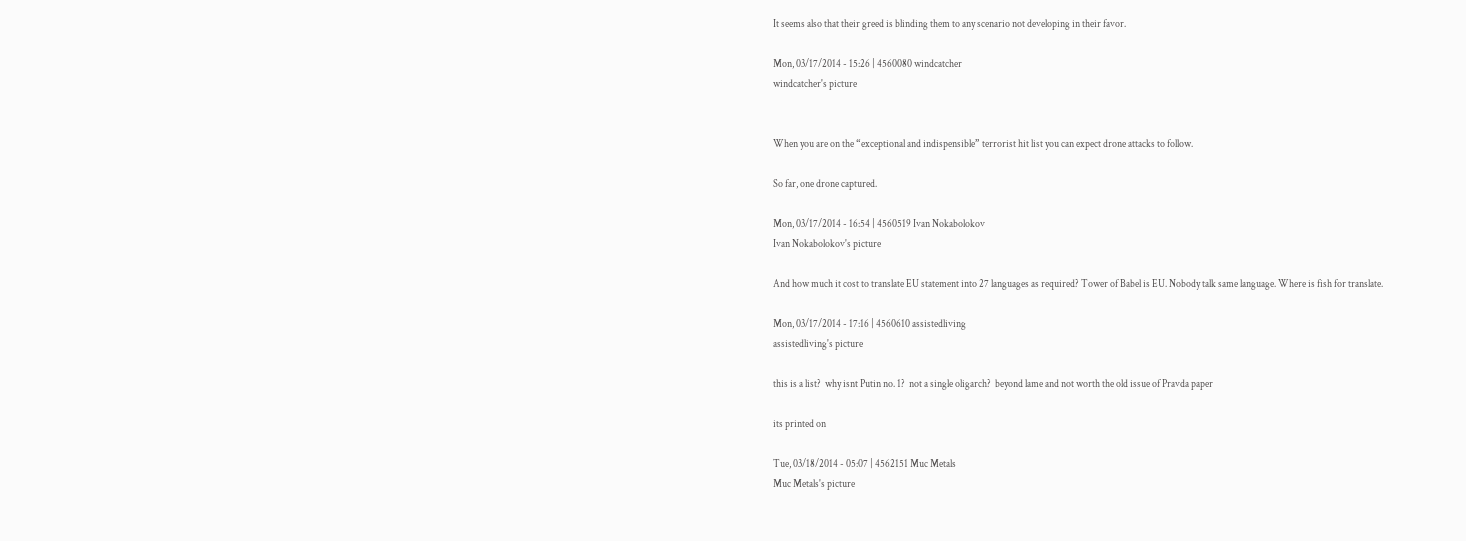It seems also that their greed is blinding them to any scenario not developing in their favor.

Mon, 03/17/2014 - 15:26 | 4560080 windcatcher
windcatcher's picture


When you are on the “exceptional and indispensible” terrorist hit list you can expect drone attacks to follow.

So far, one drone captured.

Mon, 03/17/2014 - 16:54 | 4560519 Ivan Nokabolokov
Ivan Nokabolokov's picture

And how much it cost to translate EU statement into 27 languages as required? Tower of Babel is EU. Nobody talk same language. Where is fish for translate.

Mon, 03/17/2014 - 17:16 | 4560610 assistedliving
assistedliving's picture

this is a list?  why isnt Putin no. 1?  not a single oligarch?  beyond lame and not worth the old issue of Pravda paper

its printed on

Tue, 03/18/2014 - 05:07 | 4562151 Muc Metals
Muc Metals's picture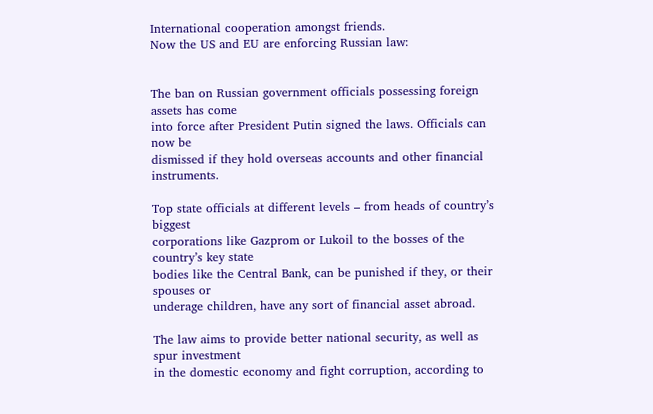International cooperation amongst friends.
Now the US and EU are enforcing Russian law:


The ban on Russian government officials possessing foreign assets has come
into force after President Putin signed the laws. Officials can now be
dismissed if they hold overseas accounts and other financial instruments.

Top state officials at different levels – from heads of country’s biggest
corporations like Gazprom or Lukoil to the bosses of the country’s key state
bodies like the Central Bank, can be punished if they, or their spouses or
underage children, have any sort of financial asset abroad.

The law aims to provide better national security, as well as spur investment
in the domestic economy and fight corruption, according to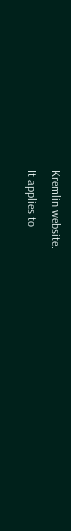Kremlin website.
It applies to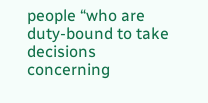people “who are duty-bound to take decisions concerning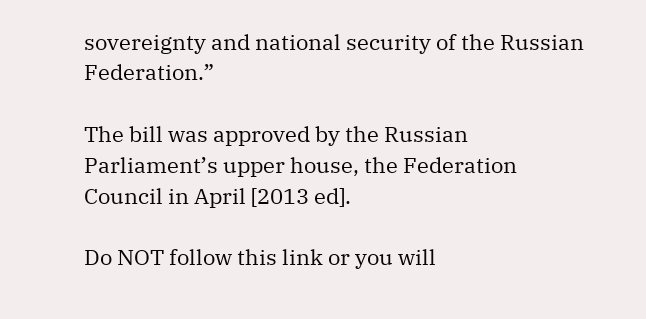sovereignty and national security of the Russian Federation.”

The bill was approved by the Russian Parliament’s upper house, the Federation
Council in April [2013 ed].

Do NOT follow this link or you will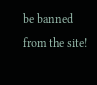be banned from the site!